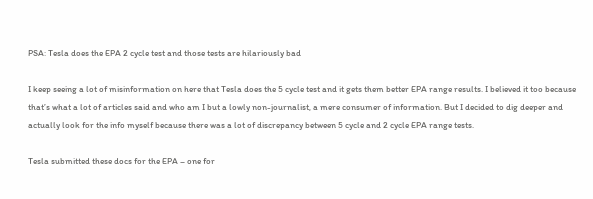PSA: Tesla does the EPA 2 cycle test and those tests are hilariously bad

I keep seeing a lot of misinformation on here that Tesla does the 5 cycle test and it gets them better EPA range results. I believed it too because that’s what a lot of articles said and who am I but a lowly non-journalist, a mere consumer of information. But I decided to dig deeper and actually look for the info myself because there was a lot of discrepancy between 5 cycle and 2 cycle EPA range tests.

Tesla submitted these docs for the EPA – one for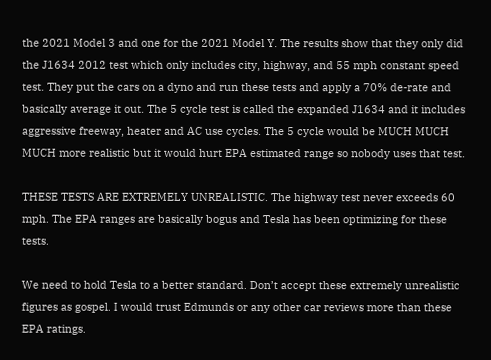the 2021 Model 3 and one for the 2021 Model Y. The results show that they only did the J1634 2012 test which only includes city, highway, and 55 mph constant speed test. They put the cars on a dyno and run these tests and apply a 70% de-rate and basically average it out. The 5 cycle test is called the expanded J1634 and it includes aggressive freeway, heater and AC use cycles. The 5 cycle would be MUCH MUCH MUCH more realistic but it would hurt EPA estimated range so nobody uses that test.

THESE TESTS ARE EXTREMELY UNREALISTIC. The highway test never exceeds 60 mph. The EPA ranges are basically bogus and Tesla has been optimizing for these tests.

We need to hold Tesla to a better standard. Don’t accept these extremely unrealistic figures as gospel. I would trust Edmunds or any other car reviews more than these EPA ratings.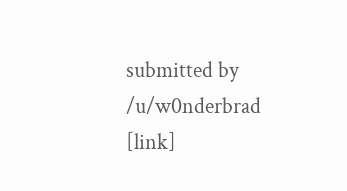submitted by /u/w0nderbrad
[link]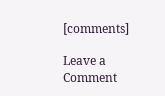[comments]

Leave a Comment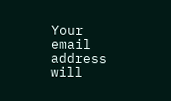Your email address will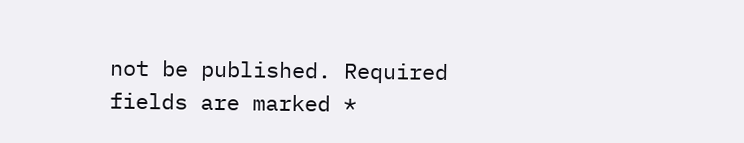not be published. Required fields are marked *